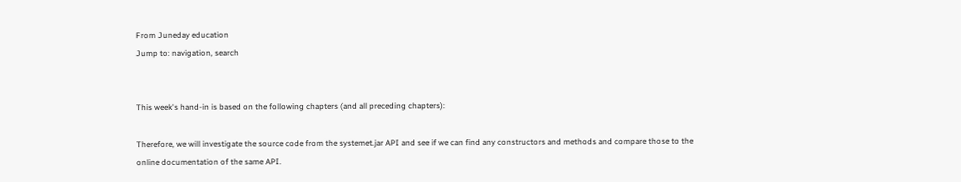From Juneday education
Jump to: navigation, search


This week's hand-in is based on the following chapters (and all preceding chapters):

Therefore, we will investigate the source code from the systemet.jar API and see if we can find any constructors and methods and compare those to the online documentation of the same API.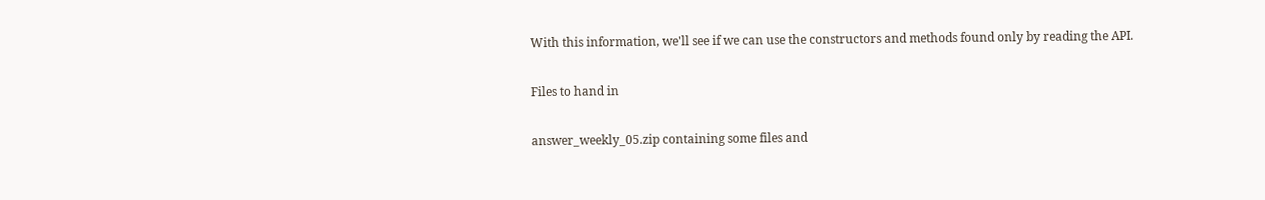With this information, we'll see if we can use the constructors and methods found only by reading the API.

Files to hand in

answer_weekly_05.zip containing some files and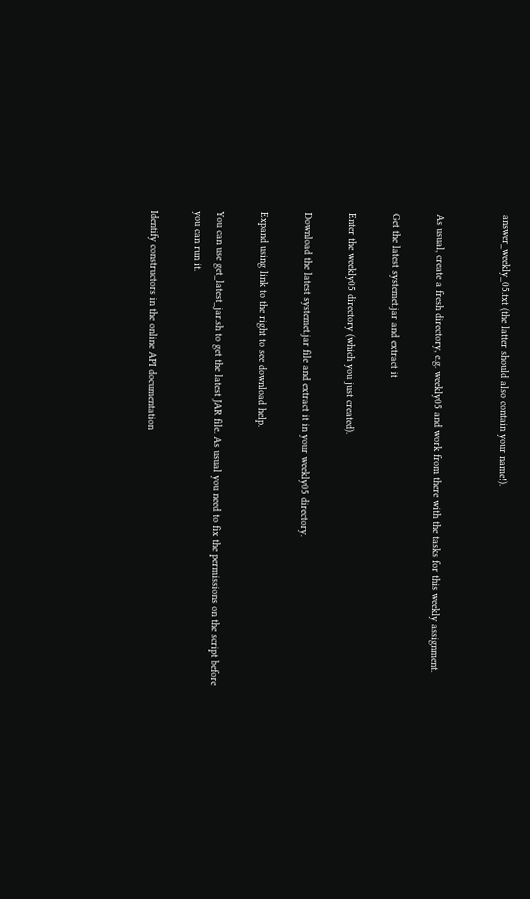answer_weekly_05.txt (the latter should also contain your name!).


As usual, create a fresh directory, e.g. weekly05 and work from there with the tasks for this weekly assignment.

Get the latest systemet.jar and extract it

Enter the weekly05 directory (which you just created).

Download the latest systemet.jar file and extract it in your weekly05 directory.

Expand using link to the right to see download help.

You can use get_latest_jar.sh to get the latest JAR file. As usual you need to fix the permissions on the script before you can run it.

Identify constructors in the online API documentation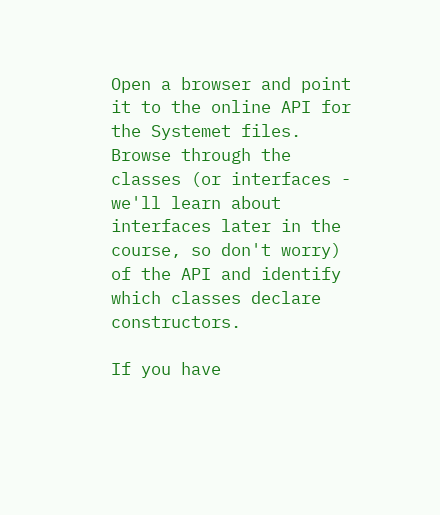Open a browser and point it to the online API for the Systemet files. Browse through the classes (or interfaces - we'll learn about interfaces later in the course, so don't worry) of the API and identify which classes declare constructors.

If you have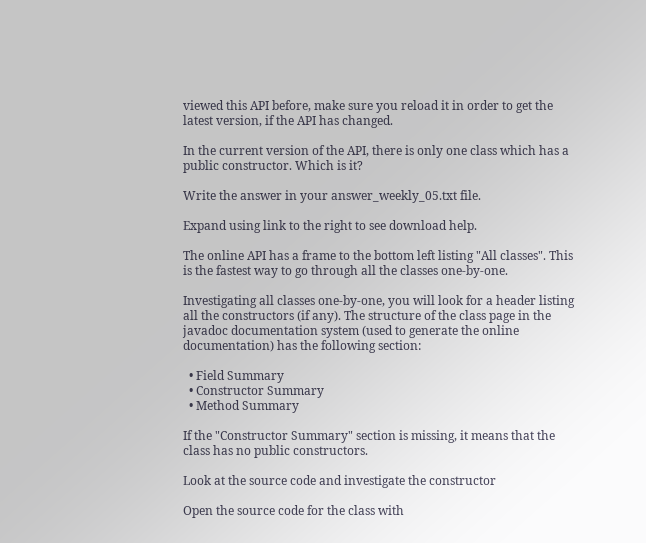viewed this API before, make sure you reload it in order to get the latest version, if the API has changed.

In the current version of the API, there is only one class which has a public constructor. Which is it?

Write the answer in your answer_weekly_05.txt file.

Expand using link to the right to see download help.

The online API has a frame to the bottom left listing "All classes". This is the fastest way to go through all the classes one-by-one.

Investigating all classes one-by-one, you will look for a header listing all the constructors (if any). The structure of the class page in the javadoc documentation system (used to generate the online documentation) has the following section:

  • Field Summary
  • Constructor Summary
  • Method Summary

If the "Constructor Summary" section is missing, it means that the class has no public constructors.

Look at the source code and investigate the constructor

Open the source code for the class with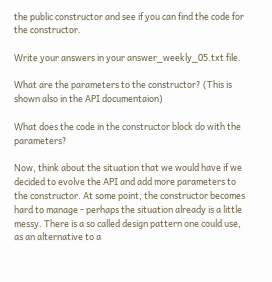the public constructor and see if you can find the code for the constructor.

Write your answers in your answer_weekly_05.txt file.

What are the parameters to the constructor? (This is shown also in the API documentaion)

What does the code in the constructor block do with the parameters?

Now, think about the situation that we would have if we decided to evolve the API and add more parameters to the constructor. At some point, the constructor becomes hard to manage - perhaps the situation already is a little messy. There is a so called design pattern one could use, as an alternative to a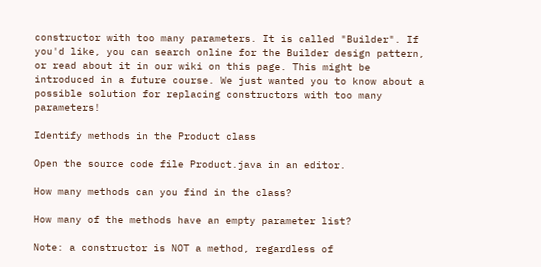constructor with too many parameters. It is called "Builder". If you'd like, you can search online for the Builder design pattern, or read about it in our wiki on this page. This might be introduced in a future course. We just wanted you to know about a possible solution for replacing constructors with too many parameters!

Identify methods in the Product class

Open the source code file Product.java in an editor.

How many methods can you find in the class?

How many of the methods have an empty parameter list?

Note: a constructor is NOT a method, regardless of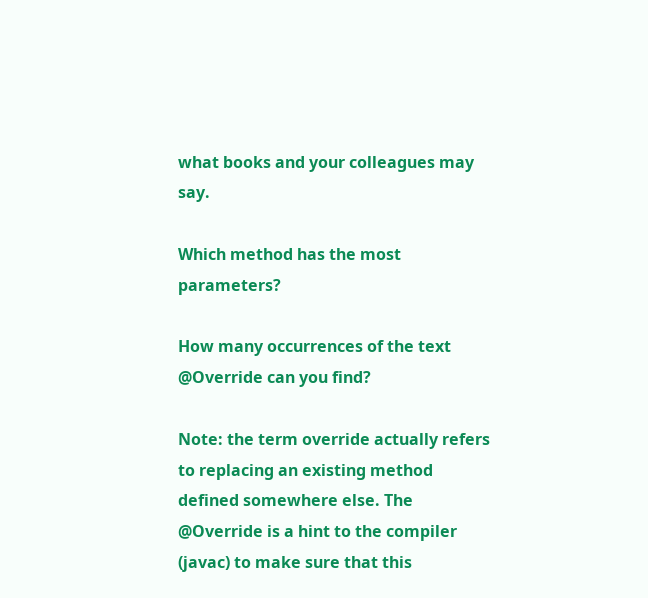what books and your colleagues may say.

Which method has the most parameters?

How many occurrences of the text @Override can you find?

Note: the term override actually refers to replacing an existing method defined somewhere else. The @Override is a hint to the compiler (javac) to make sure that this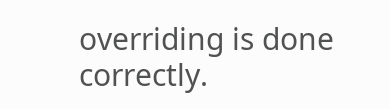overriding is done correctly.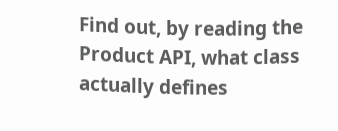Find out, by reading the Product API, what class actually defines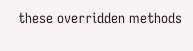these overridden methods